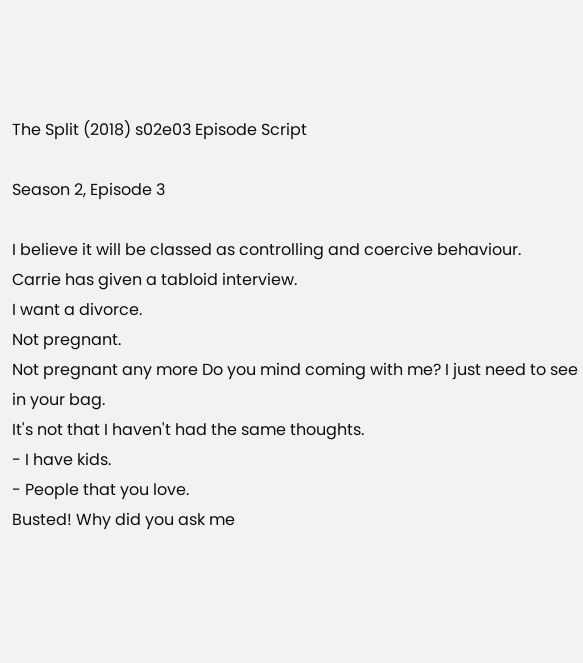The Split (2018) s02e03 Episode Script

Season 2, Episode 3

I believe it will be classed as controlling and coercive behaviour.
Carrie has given a tabloid interview.
I want a divorce.
Not pregnant.
Not pregnant any more Do you mind coming with me? I just need to see in your bag.
It's not that I haven't had the same thoughts.
- I have kids.
- People that you love.
Busted! Why did you ask me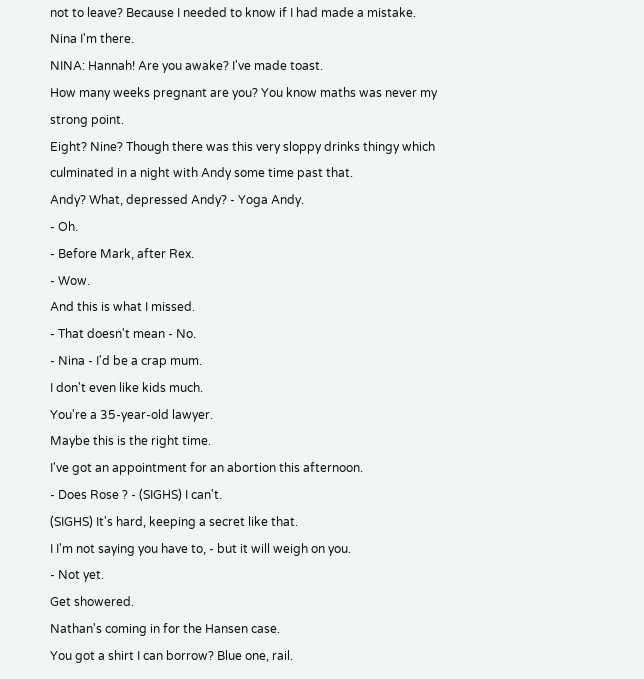not to leave? Because I needed to know if I had made a mistake.
Nina I'm there.
NINA: Hannah! Are you awake? I've made toast.
How many weeks pregnant are you? You know maths was never my strong point.
Eight? Nine? Though there was this very sloppy drinks thingy which culminated in a night with Andy some time past that.
Andy? What, depressed Andy? - Yoga Andy.
- Oh.
- Before Mark, after Rex.
- Wow.
And this is what I missed.
- That doesn't mean - No.
- Nina - I'd be a crap mum.
I don't even like kids much.
You're a 35-year-old lawyer.
Maybe this is the right time.
I've got an appointment for an abortion this afternoon.
- Does Rose ? - (SIGHS) I can't.
(SIGHS) It's hard, keeping a secret like that.
I I'm not saying you have to, - but it will weigh on you.
- Not yet.
Get showered.
Nathan's coming in for the Hansen case.
You got a shirt I can borrow? Blue one, rail.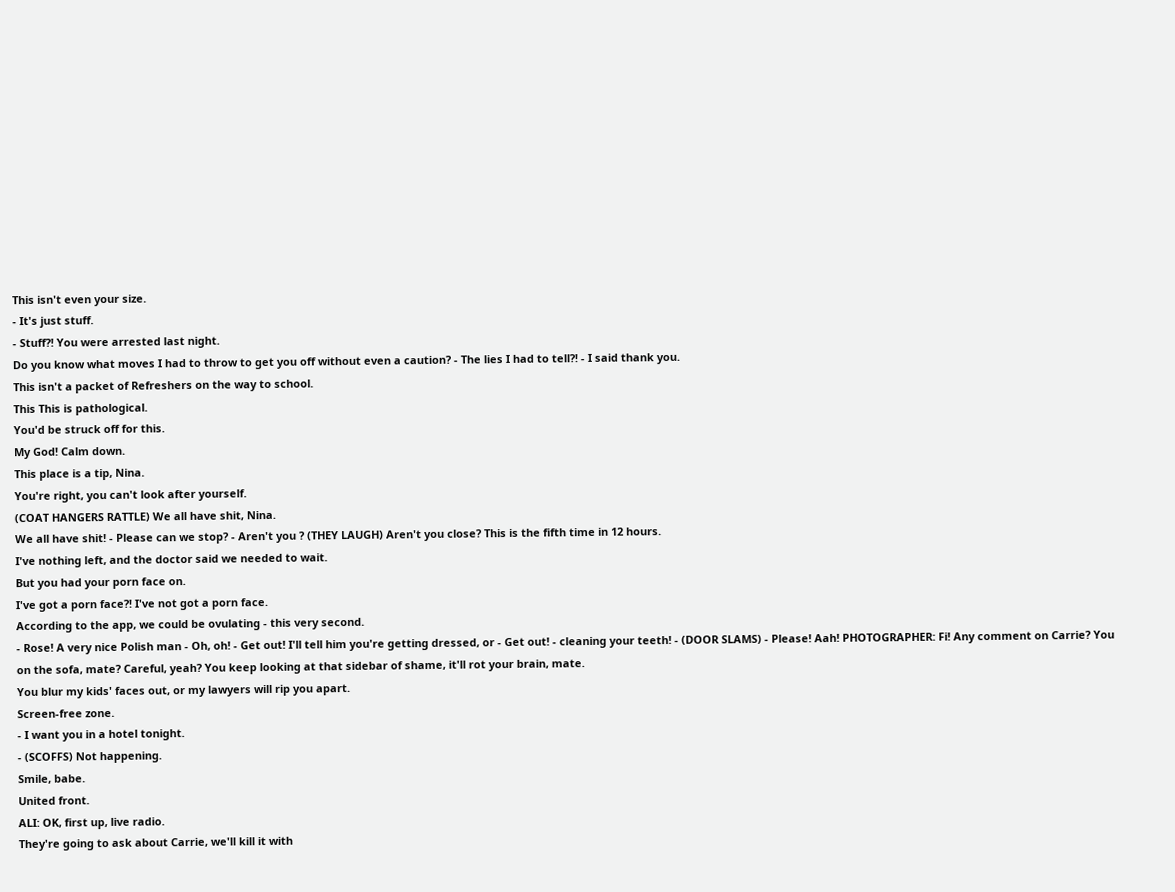This isn't even your size.
- It's just stuff.
- Stuff?! You were arrested last night.
Do you know what moves I had to throw to get you off without even a caution? - The lies I had to tell?! - I said thank you.
This isn't a packet of Refreshers on the way to school.
This This is pathological.
You'd be struck off for this.
My God! Calm down.
This place is a tip, Nina.
You're right, you can't look after yourself.
(COAT HANGERS RATTLE) We all have shit, Nina.
We all have shit! - Please can we stop? - Aren't you ? (THEY LAUGH) Aren't you close? This is the fifth time in 12 hours.
I've nothing left, and the doctor said we needed to wait.
But you had your porn face on.
I've got a porn face?! I've not got a porn face.
According to the app, we could be ovulating - this very second.
- Rose! A very nice Polish man - Oh, oh! - Get out! I'll tell him you're getting dressed, or - Get out! - cleaning your teeth! - (DOOR SLAMS) - Please! Aah! PHOTOGRAPHER: Fi! Any comment on Carrie? You on the sofa, mate? Careful, yeah? You keep looking at that sidebar of shame, it'll rot your brain, mate.
You blur my kids' faces out, or my lawyers will rip you apart.
Screen-free zone.
- I want you in a hotel tonight.
- (SCOFFS) Not happening.
Smile, babe.
United front.
ALI: OK, first up, live radio.
They're going to ask about Carrie, we'll kill it with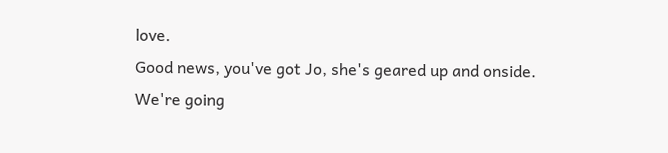love.
Good news, you've got Jo, she's geared up and onside.
We're going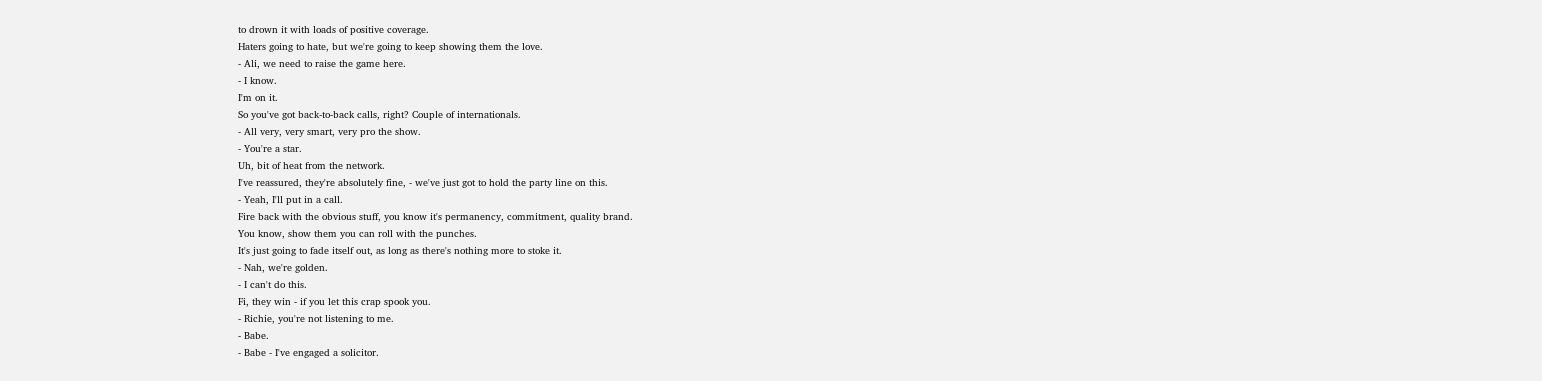to drown it with loads of positive coverage.
Haters going to hate, but we're going to keep showing them the love.
- Ali, we need to raise the game here.
- I know.
I'm on it.
So you've got back-to-back calls, right? Couple of internationals.
- All very, very smart, very pro the show.
- You're a star.
Uh, bit of heat from the network.
I've reassured, they're absolutely fine, - we've just got to hold the party line on this.
- Yeah, I'll put in a call.
Fire back with the obvious stuff, you know it's permanency, commitment, quality brand.
You know, show them you can roll with the punches.
It's just going to fade itself out, as long as there's nothing more to stoke it.
- Nah, we're golden.
- I can't do this.
Fi, they win - if you let this crap spook you.
- Richie, you're not listening to me.
- Babe.
- Babe - I've engaged a solicitor.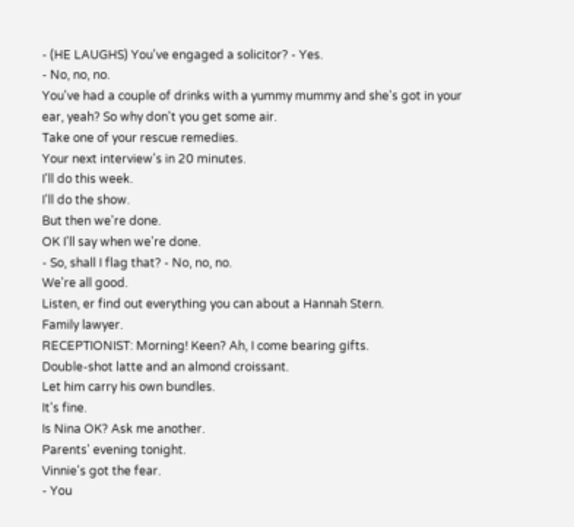- (HE LAUGHS) You've engaged a solicitor? - Yes.
- No, no, no.
You've had a couple of drinks with a yummy mummy and she's got in your ear, yeah? So why don't you get some air.
Take one of your rescue remedies.
Your next interview's in 20 minutes.
I'll do this week.
I'll do the show.
But then we're done.
OK I'll say when we're done.
- So, shall I flag that? - No, no, no.
We're all good.
Listen, er find out everything you can about a Hannah Stern.
Family lawyer.
RECEPTIONIST: Morning! Keen? Ah, I come bearing gifts.
Double-shot latte and an almond croissant.
Let him carry his own bundles.
It's fine.
Is Nina OK? Ask me another.
Parents' evening tonight.
Vinnie's got the fear.
- You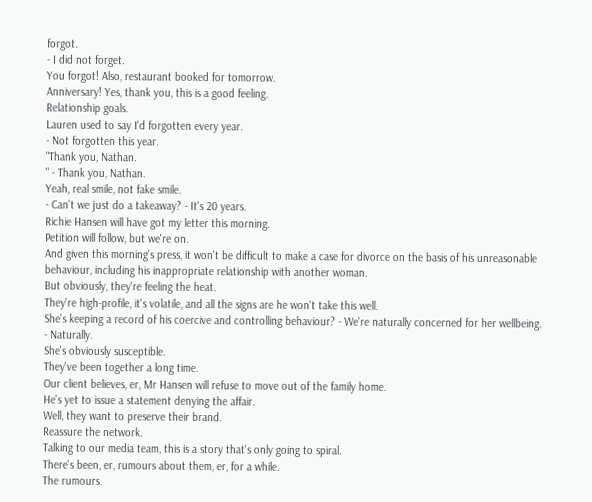forgot.
- I did not forget.
You forgot! Also, restaurant booked for tomorrow.
Anniversary! Yes, thank you, this is a good feeling.
Relationship goals.
Lauren used to say I'd forgotten every year.
- Not forgotten this year.
"Thank you, Nathan.
" - Thank you, Nathan.
Yeah, real smile, not fake smile.
- Can't we just do a takeaway? - It's 20 years.
Richie Hansen will have got my letter this morning.
Petition will follow, but we're on.
And given this morning's press, it won't be difficult to make a case for divorce on the basis of his unreasonable behaviour, including his inappropriate relationship with another woman.
But obviously, they're feeling the heat.
They're high-profile, it's volatile, and all the signs are he won't take this well.
She's keeping a record of his coercive and controlling behaviour? - We're naturally concerned for her wellbeing.
- Naturally.
She's obviously susceptible.
They've been together a long time.
Our client believes, er, Mr Hansen will refuse to move out of the family home.
He's yet to issue a statement denying the affair.
Well, they want to preserve their brand.
Reassure the network.
Talking to our media team, this is a story that's only going to spiral.
There's been, er, rumours about them, er, for a while.
The rumours.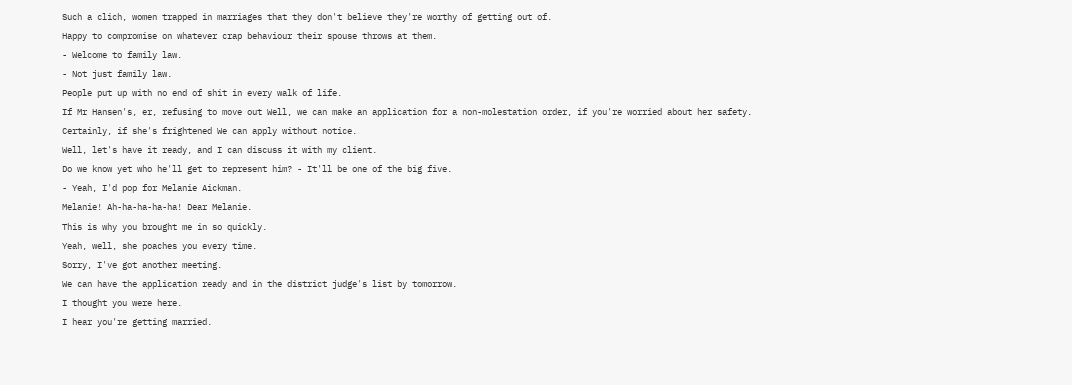Such a clich, women trapped in marriages that they don't believe they're worthy of getting out of.
Happy to compromise on whatever crap behaviour their spouse throws at them.
- Welcome to family law.
- Not just family law.
People put up with no end of shit in every walk of life.
If Mr Hansen's, er, refusing to move out Well, we can make an application for a non-molestation order, if you're worried about her safety.
Certainly, if she's frightened We can apply without notice.
Well, let's have it ready, and I can discuss it with my client.
Do we know yet who he'll get to represent him? - It'll be one of the big five.
- Yeah, I'd pop for Melanie Aickman.
Melanie! Ah-ha-ha-ha-ha! Dear Melanie.
This is why you brought me in so quickly.
Yeah, well, she poaches you every time.
Sorry, I've got another meeting.
We can have the application ready and in the district judge's list by tomorrow.
I thought you were here.
I hear you're getting married.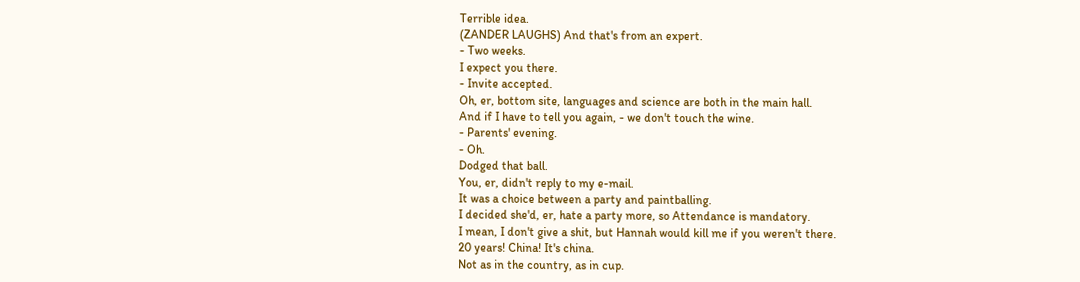Terrible idea.
(ZANDER LAUGHS) And that's from an expert.
- Two weeks.
I expect you there.
- Invite accepted.
Oh, er, bottom site, languages and science are both in the main hall.
And if I have to tell you again, - we don't touch the wine.
- Parents' evening.
- Oh.
Dodged that ball.
You, er, didn't reply to my e-mail.
It was a choice between a party and paintballing.
I decided she'd, er, hate a party more, so Attendance is mandatory.
I mean, I don't give a shit, but Hannah would kill me if you weren't there.
20 years! China! It's china.
Not as in the country, as in cup.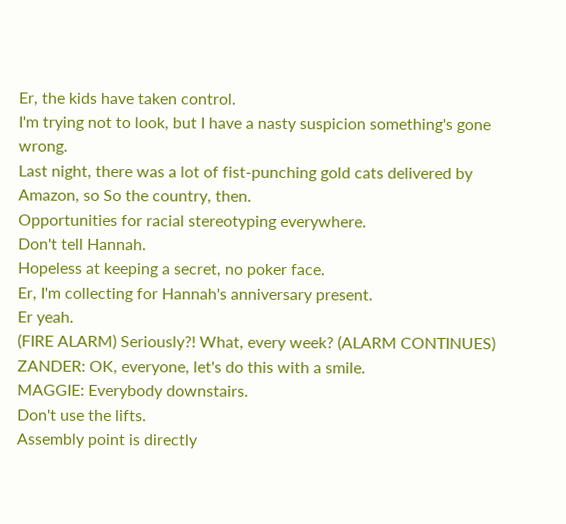Er, the kids have taken control.
I'm trying not to look, but I have a nasty suspicion something's gone wrong.
Last night, there was a lot of fist-punching gold cats delivered by Amazon, so So the country, then.
Opportunities for racial stereotyping everywhere.
Don't tell Hannah.
Hopeless at keeping a secret, no poker face.
Er, I'm collecting for Hannah's anniversary present.
Er yeah.
(FIRE ALARM) Seriously?! What, every week? (ALARM CONTINUES) ZANDER: OK, everyone, let's do this with a smile.
MAGGIE: Everybody downstairs.
Don't use the lifts.
Assembly point is directly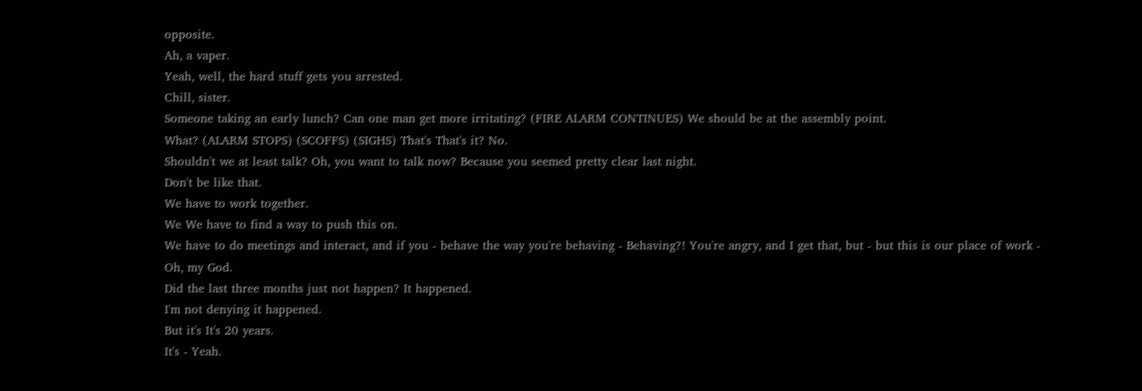opposite.
Ah, a vaper.
Yeah, well, the hard stuff gets you arrested.
Chill, sister.
Someone taking an early lunch? Can one man get more irritating? (FIRE ALARM CONTINUES) We should be at the assembly point.
What? (ALARM STOPS) (SCOFFS) (SIGHS) That's That's it? No.
Shouldn't we at least talk? Oh, you want to talk now? Because you seemed pretty clear last night.
Don't be like that.
We have to work together.
We We have to find a way to push this on.
We have to do meetings and interact, and if you - behave the way you're behaving - Behaving?! You're angry, and I get that, but - but this is our place of work - Oh, my God.
Did the last three months just not happen? It happened.
I'm not denying it happened.
But it's It's 20 years.
It's - Yeah.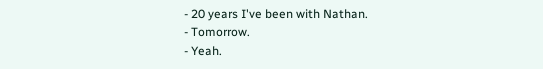- 20 years I've been with Nathan.
- Tomorrow.
- Yeah.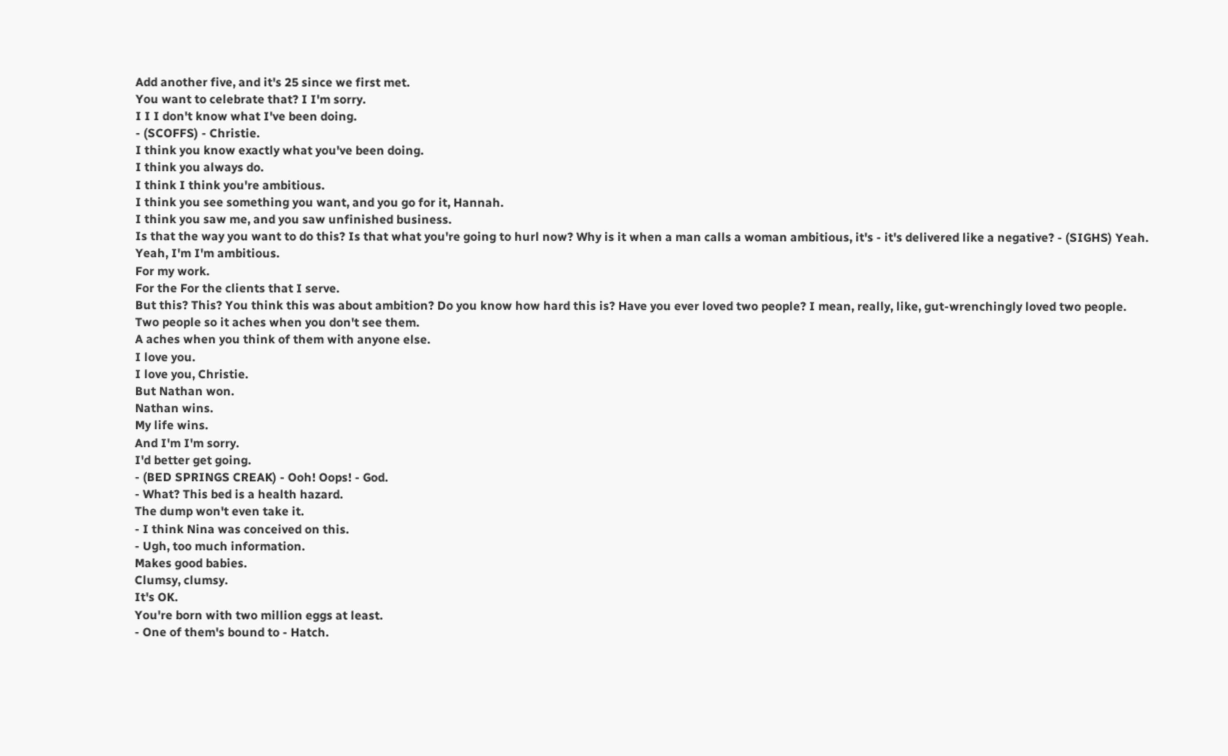Add another five, and it's 25 since we first met.
You want to celebrate that? I I'm sorry.
I I I don't know what I've been doing.
- (SCOFFS) - Christie.
I think you know exactly what you've been doing.
I think you always do.
I think I think you're ambitious.
I think you see something you want, and you go for it, Hannah.
I think you saw me, and you saw unfinished business.
Is that the way you want to do this? Is that what you're going to hurl now? Why is it when a man calls a woman ambitious, it's - it's delivered like a negative? - (SIGHS) Yeah.
Yeah, I'm I'm ambitious.
For my work.
For the For the clients that I serve.
But this? This? You think this was about ambition? Do you know how hard this is? Have you ever loved two people? I mean, really, like, gut-wrenchingly loved two people.
Two people so it aches when you don't see them.
A aches when you think of them with anyone else.
I love you.
I love you, Christie.
But Nathan won.
Nathan wins.
My life wins.
And I'm I'm sorry.
I'd better get going.
- (BED SPRINGS CREAK) - Ooh! Oops! - God.
- What? This bed is a health hazard.
The dump won't even take it.
- I think Nina was conceived on this.
- Ugh, too much information.
Makes good babies.
Clumsy, clumsy.
It's OK.
You're born with two million eggs at least.
- One of them's bound to - Hatch.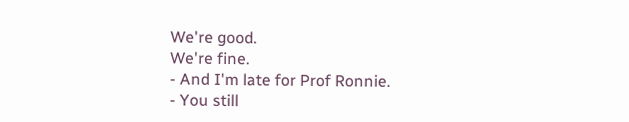We're good.
We're fine.
- And I'm late for Prof Ronnie.
- You still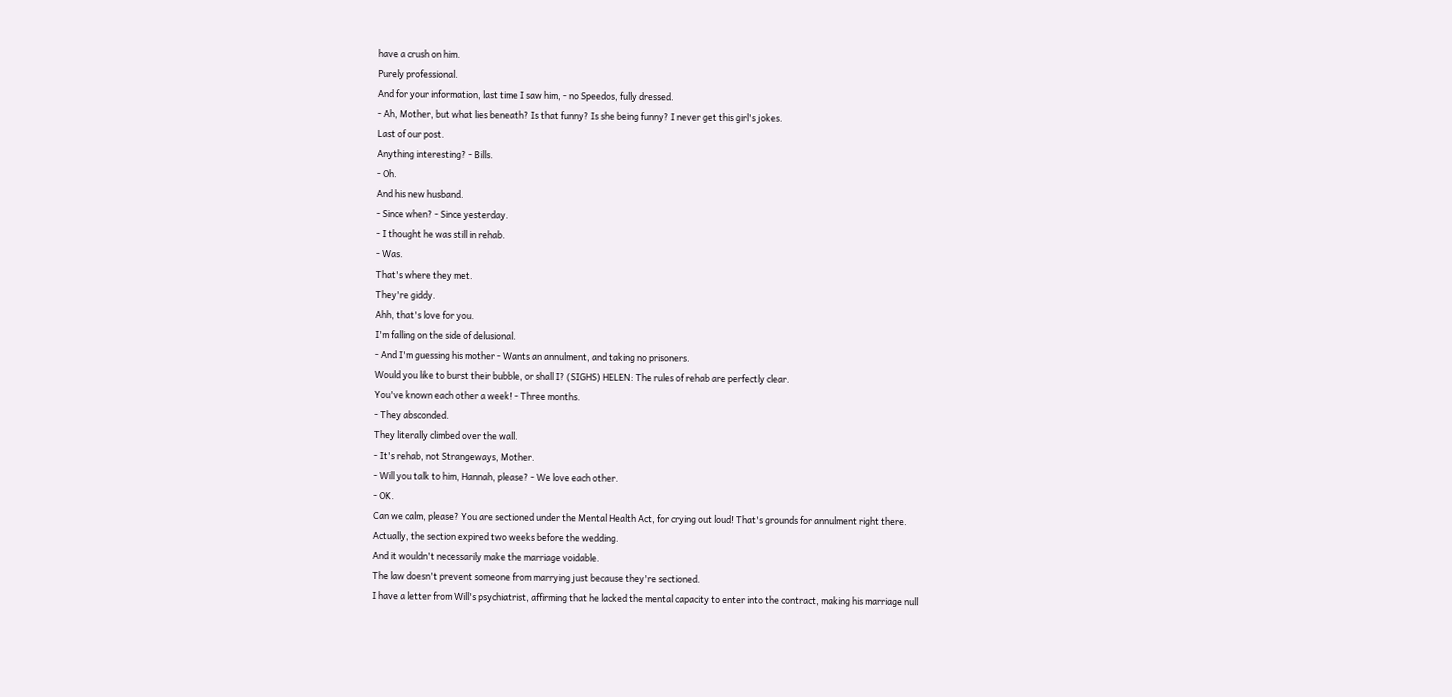have a crush on him.
Purely professional.
And for your information, last time I saw him, - no Speedos, fully dressed.
- Ah, Mother, but what lies beneath? Is that funny? Is she being funny? I never get this girl's jokes.
Last of our post.
Anything interesting? - Bills.
- Oh.
And his new husband.
- Since when? - Since yesterday.
- I thought he was still in rehab.
- Was.
That's where they met.
They're giddy.
Ahh, that's love for you.
I'm falling on the side of delusional.
- And I'm guessing his mother - Wants an annulment, and taking no prisoners.
Would you like to burst their bubble, or shall I? (SIGHS) HELEN: The rules of rehab are perfectly clear.
You've known each other a week! - Three months.
- They absconded.
They literally climbed over the wall.
- It's rehab, not Strangeways, Mother.
- Will you talk to him, Hannah, please? - We love each other.
- OK.
Can we calm, please? You are sectioned under the Mental Health Act, for crying out loud! That's grounds for annulment right there.
Actually, the section expired two weeks before the wedding.
And it wouldn't necessarily make the marriage voidable.
The law doesn't prevent someone from marrying just because they're sectioned.
I have a letter from Will's psychiatrist, affirming that he lacked the mental capacity to enter into the contract, making his marriage null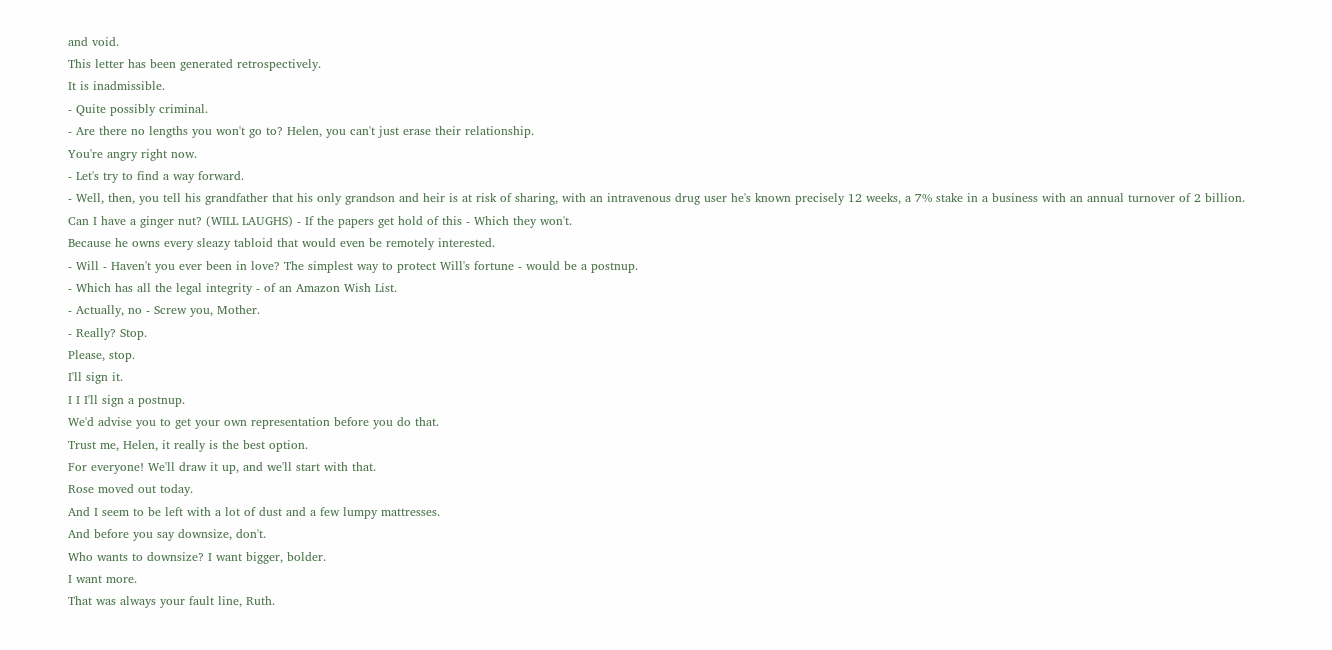and void.
This letter has been generated retrospectively.
It is inadmissible.
- Quite possibly criminal.
- Are there no lengths you won't go to? Helen, you can't just erase their relationship.
You're angry right now.
- Let's try to find a way forward.
- Well, then, you tell his grandfather that his only grandson and heir is at risk of sharing, with an intravenous drug user he's known precisely 12 weeks, a 7% stake in a business with an annual turnover of 2 billion.
Can I have a ginger nut? (WILL LAUGHS) - If the papers get hold of this - Which they won't.
Because he owns every sleazy tabloid that would even be remotely interested.
- Will - Haven't you ever been in love? The simplest way to protect Will's fortune - would be a postnup.
- Which has all the legal integrity - of an Amazon Wish List.
- Actually, no - Screw you, Mother.
- Really? Stop.
Please, stop.
I'll sign it.
I I I'll sign a postnup.
We'd advise you to get your own representation before you do that.
Trust me, Helen, it really is the best option.
For everyone! We'll draw it up, and we'll start with that.
Rose moved out today.
And I seem to be left with a lot of dust and a few lumpy mattresses.
And before you say downsize, don't.
Who wants to downsize? I want bigger, bolder.
I want more.
That was always your fault line, Ruth.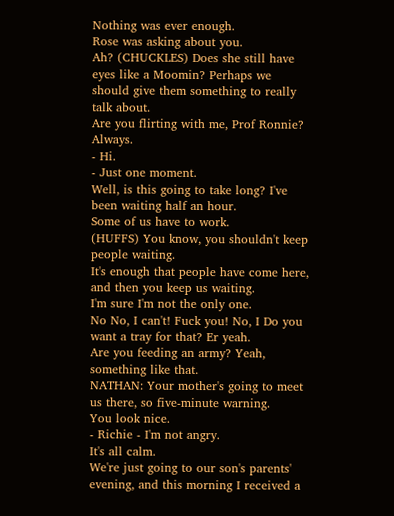Nothing was ever enough.
Rose was asking about you.
Ah? (CHUCKLES) Does she still have eyes like a Moomin? Perhaps we should give them something to really talk about.
Are you flirting with me, Prof Ronnie? Always.
- Hi.
- Just one moment.
Well, is this going to take long? I've been waiting half an hour.
Some of us have to work.
(HUFFS) You know, you shouldn't keep people waiting.
It's enough that people have come here, and then you keep us waiting.
I'm sure I'm not the only one.
No No, I can't! Fuck you! No, I Do you want a tray for that? Er yeah.
Are you feeding an army? Yeah, something like that.
NATHAN: Your mother's going to meet us there, so five-minute warning.
You look nice.
- Richie - I'm not angry.
It's all calm.
We're just going to our son's parents' evening, and this morning I received a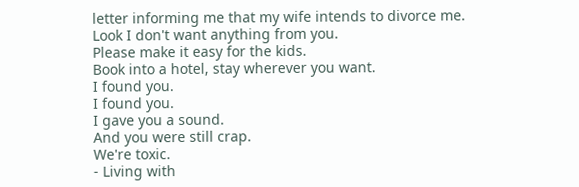letter informing me that my wife intends to divorce me.
Look I don't want anything from you.
Please make it easy for the kids.
Book into a hotel, stay wherever you want.
I found you.
I found you.
I gave you a sound.
And you were still crap.
We're toxic.
- Living with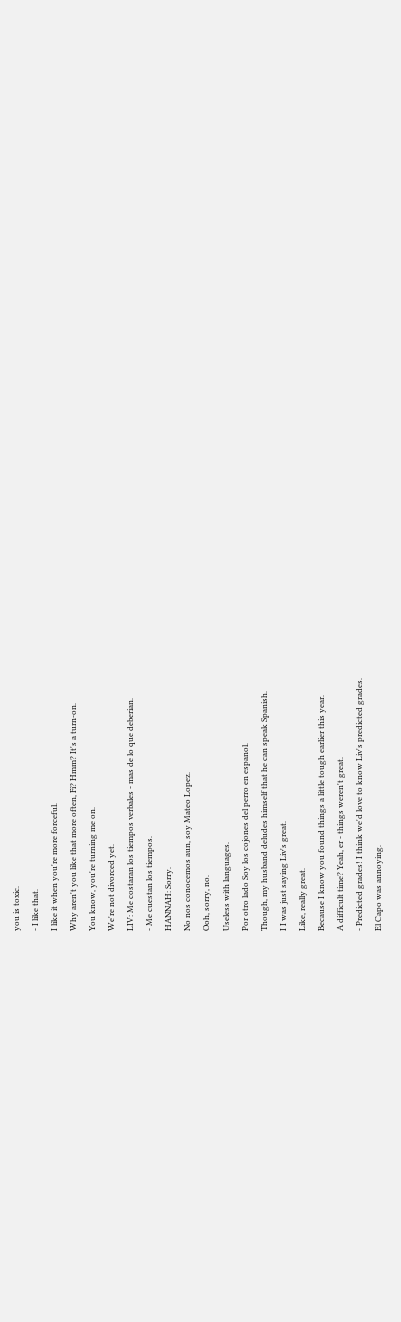you is toxic.
- I like that.
I like it when you're more forceful.
Why aren't you like that more often, Fi? Hmm? It's a turn-on.
You know, you're turning me on.
We're not divorced yet.
LIV: Me costaran los tiempos verbales - mas de lo que deberian.
- Me cuestan los tiempos.
HANNAH: Sorry.
No nos conocemos aun, soy Mateo Lopez.
Ooh, sorry, no.
Useless with languages.
Por otro lado Soy los cojones del perro en espanol.
Though, my husband deludes himself that he can speak Spanish.
I I was just saying Liv's great.
Like, really great.
Because I know you found things a little tough earlier this year.
A difficult time? Yeah, er - things weren't great.
- Predicted grades! I think we'd love to know Liv's predicted grades.
El Capo was annoying.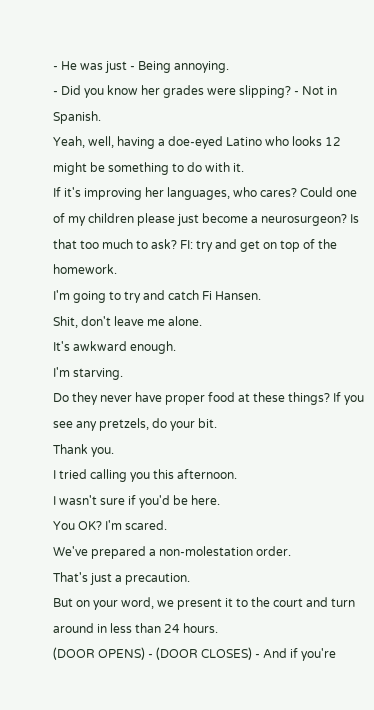- He was just - Being annoying.
- Did you know her grades were slipping? - Not in Spanish.
Yeah, well, having a doe-eyed Latino who looks 12 might be something to do with it.
If it's improving her languages, who cares? Could one of my children please just become a neurosurgeon? Is that too much to ask? FI: try and get on top of the homework.
I'm going to try and catch Fi Hansen.
Shit, don't leave me alone.
It's awkward enough.
I'm starving.
Do they never have proper food at these things? If you see any pretzels, do your bit.
Thank you.
I tried calling you this afternoon.
I wasn't sure if you'd be here.
You OK? I'm scared.
We've prepared a non-molestation order.
That's just a precaution.
But on your word, we present it to the court and turn around in less than 24 hours.
(DOOR OPENS) - (DOOR CLOSES) - And if you're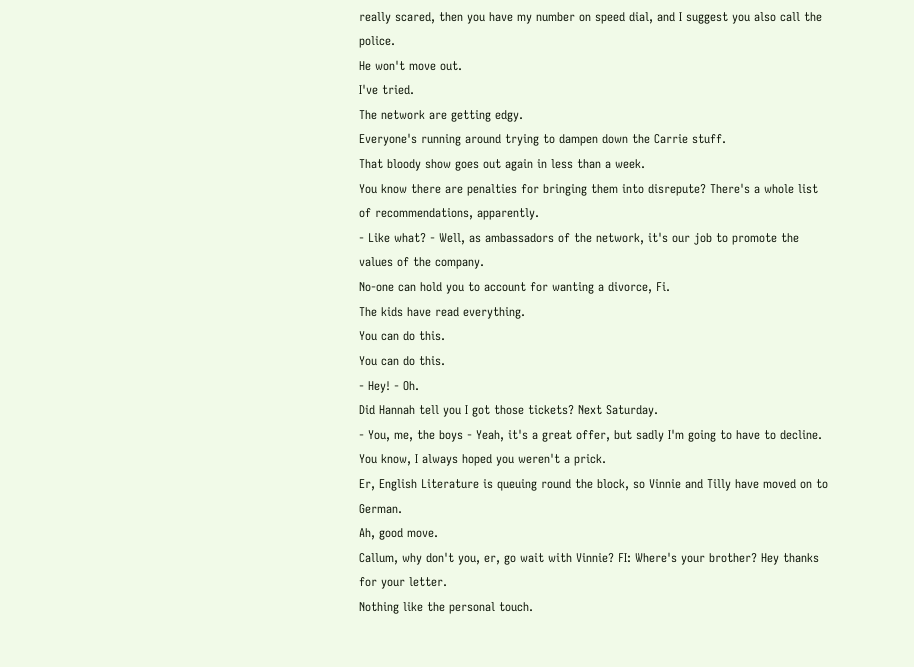really scared, then you have my number on speed dial, and I suggest you also call the police.
He won't move out.
I've tried.
The network are getting edgy.
Everyone's running around trying to dampen down the Carrie stuff.
That bloody show goes out again in less than a week.
You know there are penalties for bringing them into disrepute? There's a whole list of recommendations, apparently.
- Like what? - Well, as ambassadors of the network, it's our job to promote the values of the company.
No-one can hold you to account for wanting a divorce, Fi.
The kids have read everything.
You can do this.
You can do this.
- Hey! - Oh.
Did Hannah tell you I got those tickets? Next Saturday.
- You, me, the boys - Yeah, it's a great offer, but sadly I'm going to have to decline.
You know, I always hoped you weren't a prick.
Er, English Literature is queuing round the block, so Vinnie and Tilly have moved on to German.
Ah, good move.
Callum, why don't you, er, go wait with Vinnie? FI: Where's your brother? Hey thanks for your letter.
Nothing like the personal touch.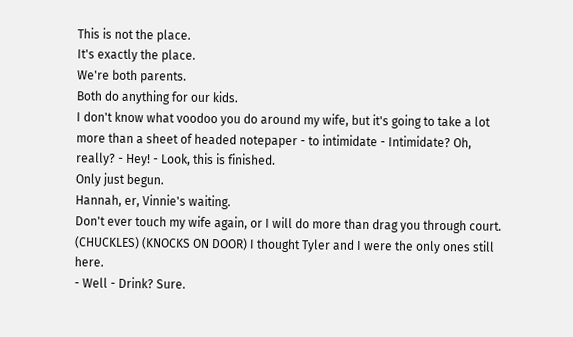This is not the place.
It's exactly the place.
We're both parents.
Both do anything for our kids.
I don't know what voodoo you do around my wife, but it's going to take a lot more than a sheet of headed notepaper - to intimidate - Intimidate? Oh, really? - Hey! - Look, this is finished.
Only just begun.
Hannah, er, Vinnie's waiting.
Don't ever touch my wife again, or I will do more than drag you through court.
(CHUCKLES) (KNOCKS ON DOOR) I thought Tyler and I were the only ones still here.
- Well - Drink? Sure.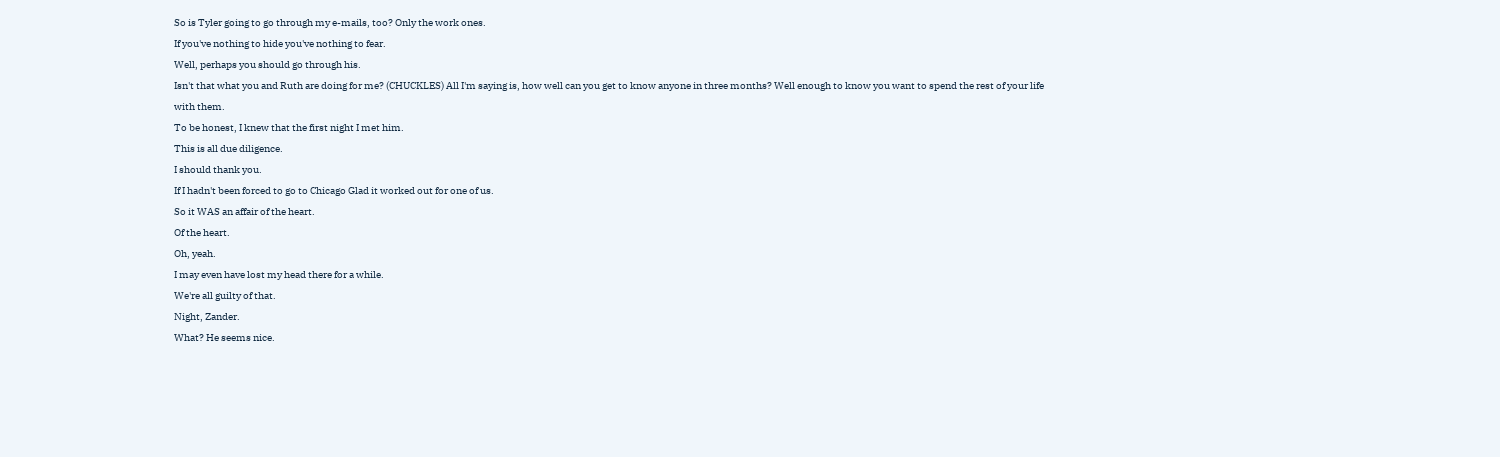So is Tyler going to go through my e-mails, too? Only the work ones.
If you've nothing to hide you've nothing to fear.
Well, perhaps you should go through his.
Isn't that what you and Ruth are doing for me? (CHUCKLES) All I'm saying is, how well can you get to know anyone in three months? Well enough to know you want to spend the rest of your life with them.
To be honest, I knew that the first night I met him.
This is all due diligence.
I should thank you.
If I hadn't been forced to go to Chicago Glad it worked out for one of us.
So it WAS an affair of the heart.
Of the heart.
Oh, yeah.
I may even have lost my head there for a while.
We're all guilty of that.
Night, Zander.
What? He seems nice.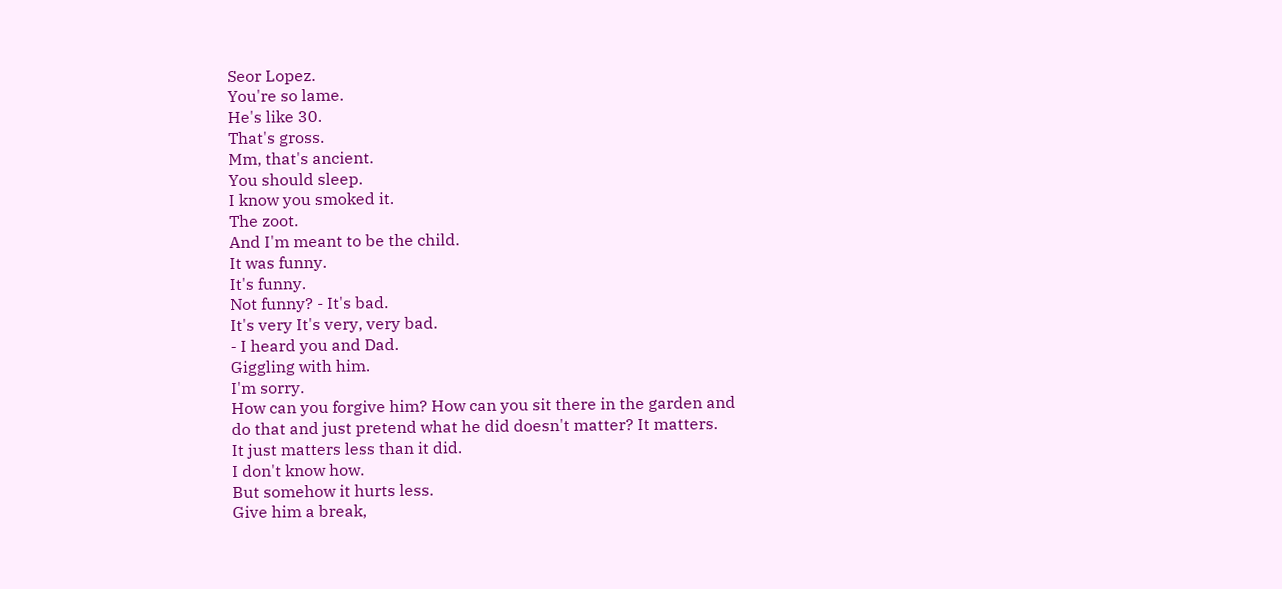Seor Lopez.
You're so lame.
He's like 30.
That's gross.
Mm, that's ancient.
You should sleep.
I know you smoked it.
The zoot.
And I'm meant to be the child.
It was funny.
It's funny.
Not funny? - It's bad.
It's very It's very, very bad.
- I heard you and Dad.
Giggling with him.
I'm sorry.
How can you forgive him? How can you sit there in the garden and do that and just pretend what he did doesn't matter? It matters.
It just matters less than it did.
I don't know how.
But somehow it hurts less.
Give him a break,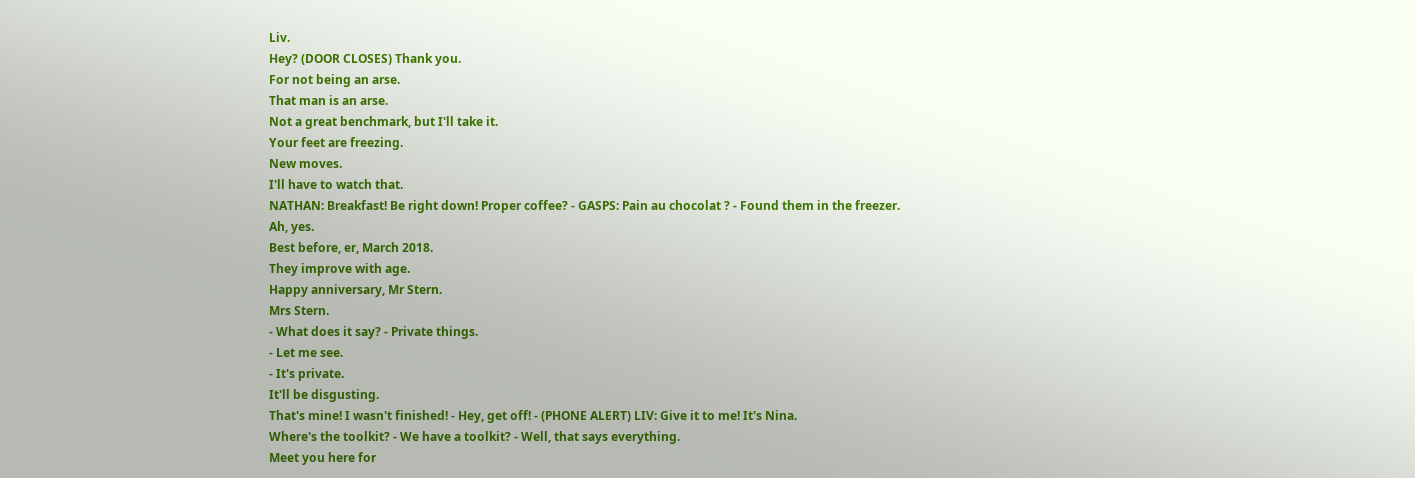Liv.
Hey? (DOOR CLOSES) Thank you.
For not being an arse.
That man is an arse.
Not a great benchmark, but I'll take it.
Your feet are freezing.
New moves.
I'll have to watch that.
NATHAN: Breakfast! Be right down! Proper coffee? - GASPS: Pain au chocolat ? - Found them in the freezer.
Ah, yes.
Best before, er, March 2018.
They improve with age.
Happy anniversary, Mr Stern.
Mrs Stern.
- What does it say? - Private things.
- Let me see.
- It's private.
It'll be disgusting.
That's mine! I wasn't finished! - Hey, get off! - (PHONE ALERT) LIV: Give it to me! It's Nina.
Where's the toolkit? - We have a toolkit? - Well, that says everything.
Meet you here for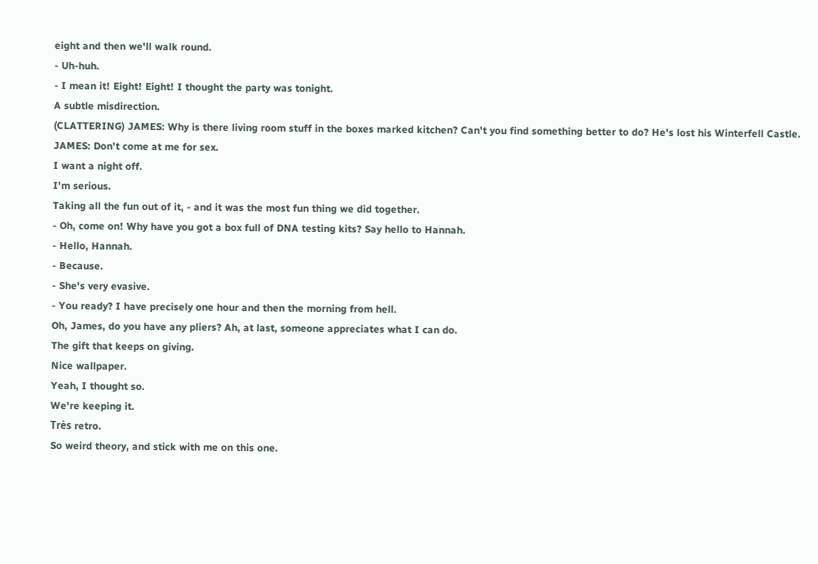eight and then we'll walk round.
- Uh-huh.
- I mean it! Eight! Eight! I thought the party was tonight.
A subtle misdirection.
(CLATTERING) JAMES: Why is there living room stuff in the boxes marked kitchen? Can't you find something better to do? He's lost his Winterfell Castle.
JAMES: Don't come at me for sex.
I want a night off.
I'm serious.
Taking all the fun out of it, - and it was the most fun thing we did together.
- Oh, come on! Why have you got a box full of DNA testing kits? Say hello to Hannah.
- Hello, Hannah.
- Because.
- She's very evasive.
- You ready? I have precisely one hour and then the morning from hell.
Oh, James, do you have any pliers? Ah, at last, someone appreciates what I can do.
The gift that keeps on giving.
Nice wallpaper.
Yeah, I thought so.
We're keeping it.
Très retro.
So weird theory, and stick with me on this one.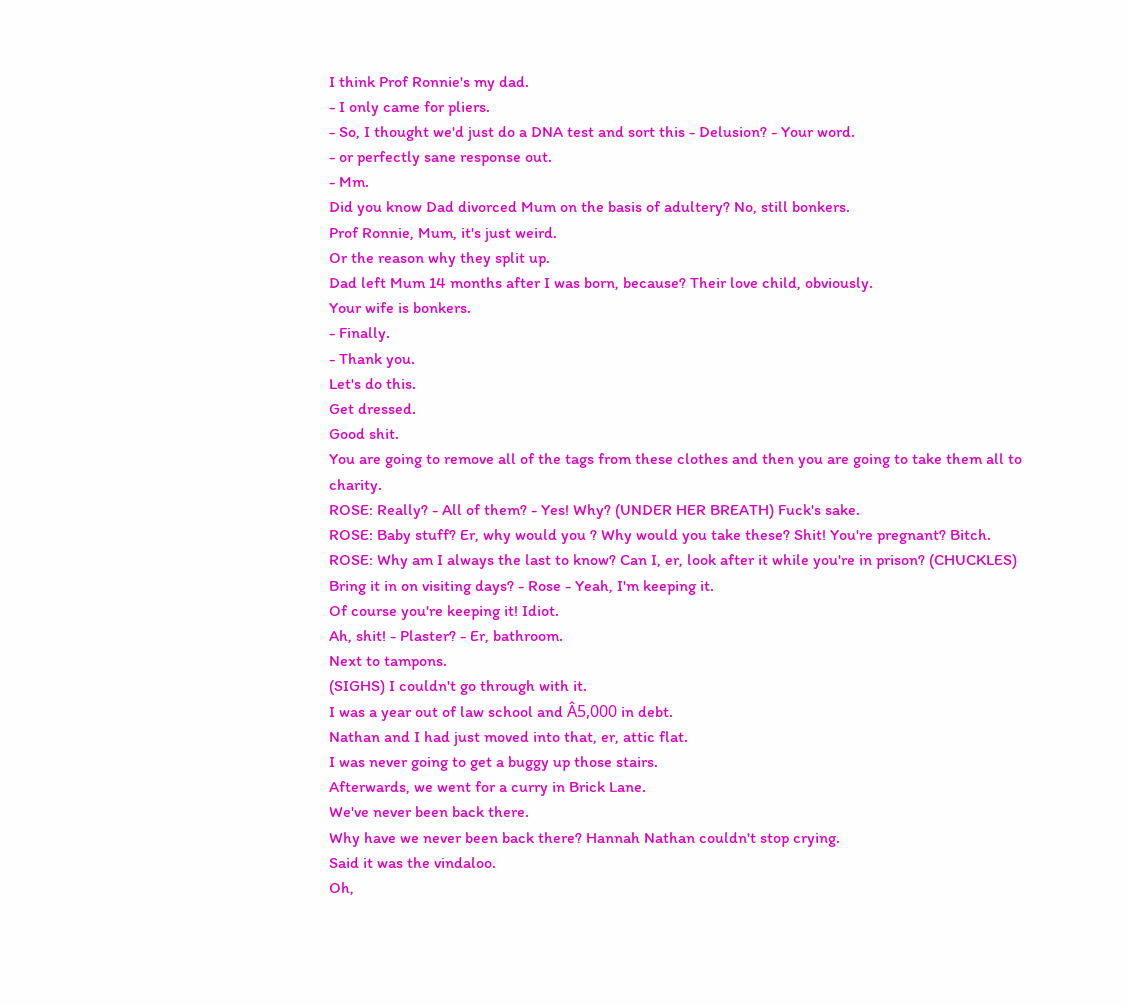I think Prof Ronnie's my dad.
- I only came for pliers.
- So, I thought we'd just do a DNA test and sort this - Delusion? - Your word.
- or perfectly sane response out.
- Mm.
Did you know Dad divorced Mum on the basis of adultery? No, still bonkers.
Prof Ronnie, Mum, it's just weird.
Or the reason why they split up.
Dad left Mum 14 months after I was born, because? Their love child, obviously.
Your wife is bonkers.
- Finally.
- Thank you.
Let's do this.
Get dressed.
Good shit.
You are going to remove all of the tags from these clothes and then you are going to take them all to charity.
ROSE: Really? - All of them? - Yes! Why? (UNDER HER BREATH) Fuck's sake.
ROSE: Baby stuff? Er, why would you ? Why would you take these? Shit! You're pregnant? Bitch.
ROSE: Why am I always the last to know? Can I, er, look after it while you're in prison? (CHUCKLES) Bring it in on visiting days? - Rose - Yeah, I'm keeping it.
Of course you're keeping it! Idiot.
Ah, shit! - Plaster? - Er, bathroom.
Next to tampons.
(SIGHS) I couldn't go through with it.
I was a year out of law school and Â5,000 in debt.
Nathan and I had just moved into that, er, attic flat.
I was never going to get a buggy up those stairs.
Afterwards, we went for a curry in Brick Lane.
We've never been back there.
Why have we never been back there? Hannah Nathan couldn't stop crying.
Said it was the vindaloo.
Oh,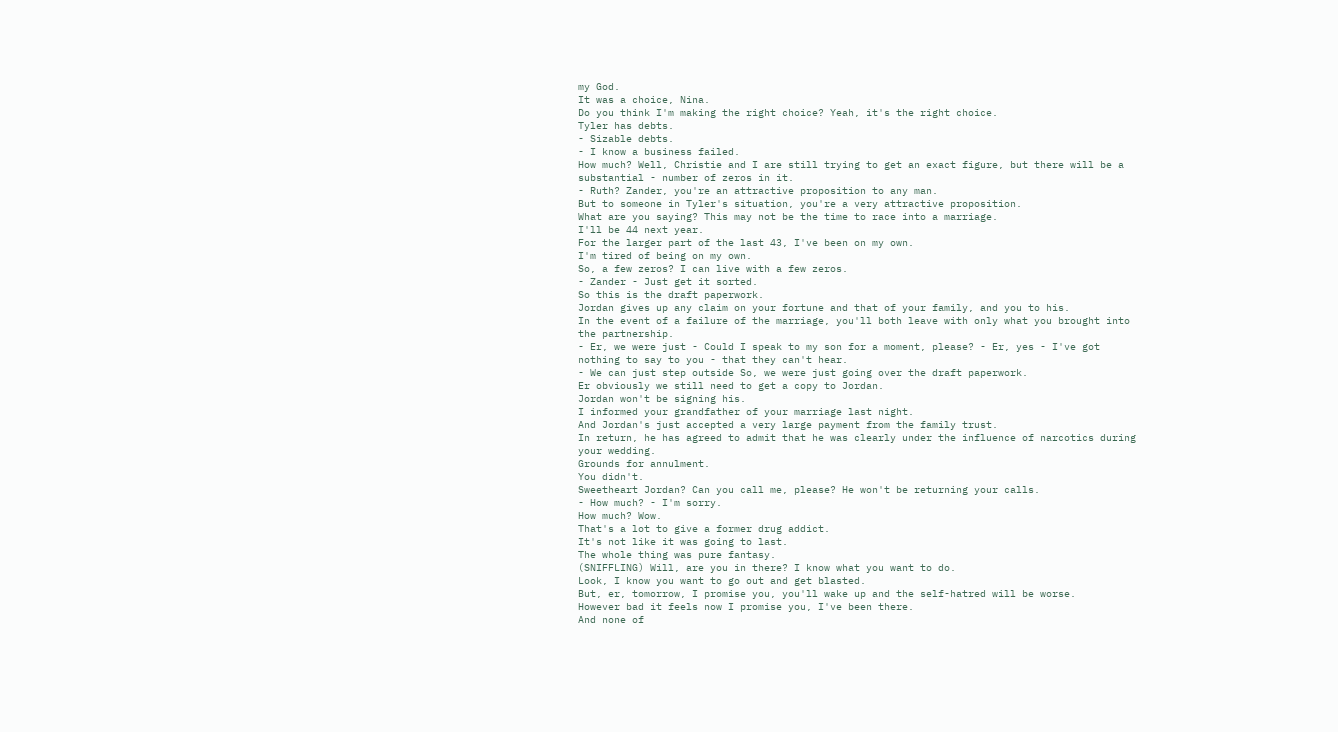my God.
It was a choice, Nina.
Do you think I'm making the right choice? Yeah, it's the right choice.
Tyler has debts.
- Sizable debts.
- I know a business failed.
How much? Well, Christie and I are still trying to get an exact figure, but there will be a substantial - number of zeros in it.
- Ruth? Zander, you're an attractive proposition to any man.
But to someone in Tyler's situation, you're a very attractive proposition.
What are you saying? This may not be the time to race into a marriage.
I'll be 44 next year.
For the larger part of the last 43, I've been on my own.
I'm tired of being on my own.
So, a few zeros? I can live with a few zeros.
- Zander - Just get it sorted.
So this is the draft paperwork.
Jordan gives up any claim on your fortune and that of your family, and you to his.
In the event of a failure of the marriage, you'll both leave with only what you brought into the partnership.
- Er, we were just - Could I speak to my son for a moment, please? - Er, yes - I've got nothing to say to you - that they can't hear.
- We can just step outside So, we were just going over the draft paperwork.
Er obviously we still need to get a copy to Jordan.
Jordan won't be signing his.
I informed your grandfather of your marriage last night.
And Jordan's just accepted a very large payment from the family trust.
In return, he has agreed to admit that he was clearly under the influence of narcotics during your wedding.
Grounds for annulment.
You didn't.
Sweetheart Jordan? Can you call me, please? He won't be returning your calls.
- How much? - I'm sorry.
How much? Wow.
That's a lot to give a former drug addict.
It's not like it was going to last.
The whole thing was pure fantasy.
(SNIFFLING) Will, are you in there? I know what you want to do.
Look, I know you want to go out and get blasted.
But, er, tomorrow, I promise you, you'll wake up and the self-hatred will be worse.
However bad it feels now I promise you, I've been there.
And none of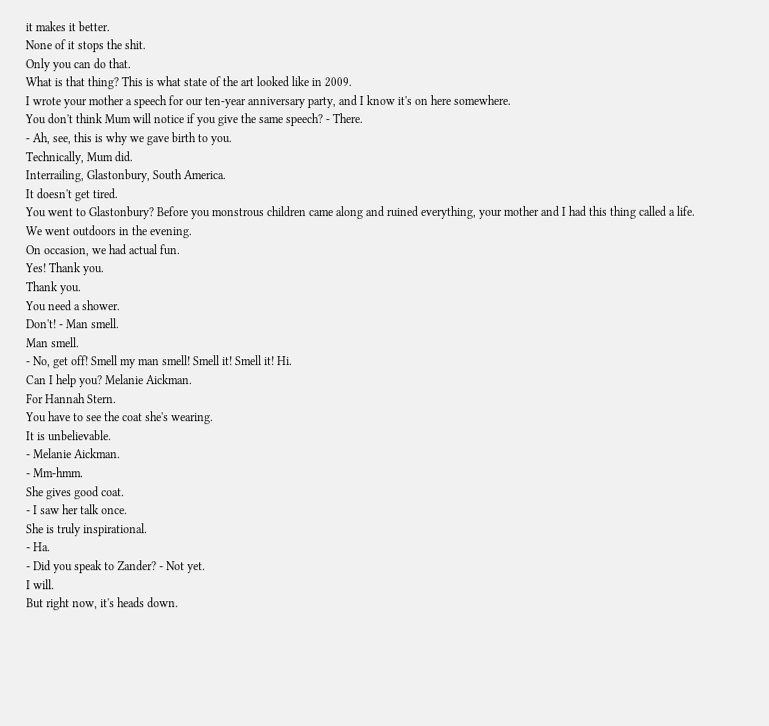it makes it better.
None of it stops the shit.
Only you can do that.
What is that thing? This is what state of the art looked like in 2009.
I wrote your mother a speech for our ten-year anniversary party, and I know it's on here somewhere.
You don't think Mum will notice if you give the same speech? - There.
- Ah, see, this is why we gave birth to you.
Technically, Mum did.
Interrailing, Glastonbury, South America.
It doesn't get tired.
You went to Glastonbury? Before you monstrous children came along and ruined everything, your mother and I had this thing called a life.
We went outdoors in the evening.
On occasion, we had actual fun.
Yes! Thank you.
Thank you.
You need a shower.
Don't! - Man smell.
Man smell.
- No, get off! Smell my man smell! Smell it! Smell it! Hi.
Can I help you? Melanie Aickman.
For Hannah Stern.
You have to see the coat she's wearing.
It is unbelievable.
- Melanie Aickman.
- Mm-hmm.
She gives good coat.
- I saw her talk once.
She is truly inspirational.
- Ha.
- Did you speak to Zander? - Not yet.
I will.
But right now, it's heads down.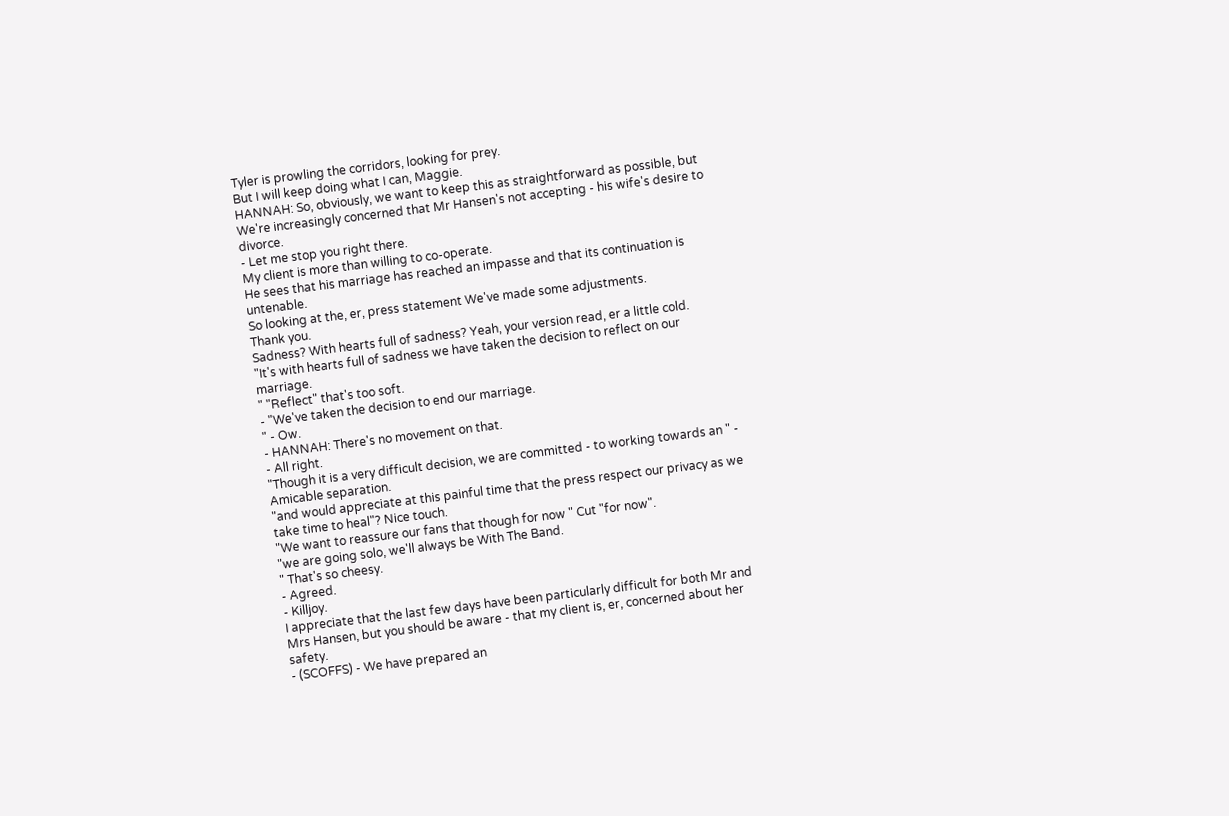Tyler is prowling the corridors, looking for prey.
But I will keep doing what I can, Maggie.
HANNAH: So, obviously, we want to keep this as straightforward as possible, but We're increasingly concerned that Mr Hansen's not accepting - his wife's desire to divorce.
- Let me stop you right there.
My client is more than willing to co-operate.
He sees that his marriage has reached an impasse and that its continuation is untenable.
So looking at the, er, press statement We've made some adjustments.
Thank you.
Sadness? With hearts full of sadness? Yeah, your version read, er a little cold.
"It's with hearts full of sadness we have taken the decision to reflect on our marriage.
" "Reflect" that's too soft.
- "We've taken the decision to end our marriage.
" - Ow.
- HANNAH: There's no movement on that.
- All right.
"Though it is a very difficult decision, we are committed - to working towards an " - Amicable separation.
"and would appreciate at this painful time that the press respect our privacy as we take time to heal"? Nice touch.
"We want to reassure our fans that though for now " Cut "for now".
"we are going solo, we'll always be With The Band.
" That's so cheesy.
- Agreed.
- Killjoy.
I appreciate that the last few days have been particularly difficult for both Mr and Mrs Hansen, but you should be aware - that my client is, er, concerned about her safety.
- (SCOFFS) - We have prepared an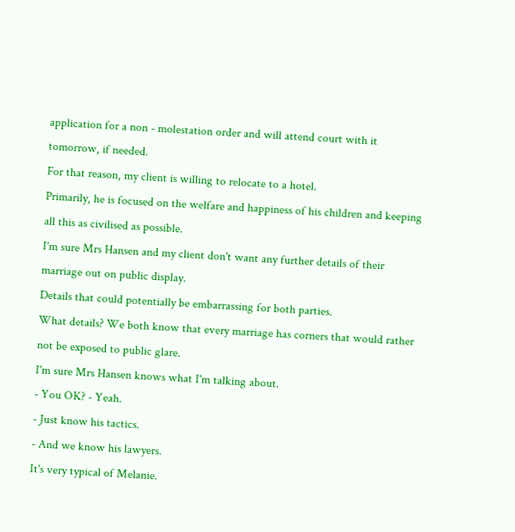application for a non - molestation order and will attend court with it tomorrow, if needed.
For that reason, my client is willing to relocate to a hotel.
Primarily, he is focused on the welfare and happiness of his children and keeping all this as civilised as possible.
I'm sure Mrs Hansen and my client don't want any further details of their marriage out on public display.
Details that could potentially be embarrassing for both parties.
What details? We both know that every marriage has corners that would rather not be exposed to public glare.
I'm sure Mrs Hansen knows what I'm talking about.
- You OK? - Yeah.
- Just know his tactics.
- And we know his lawyers.
It's very typical of Melanie.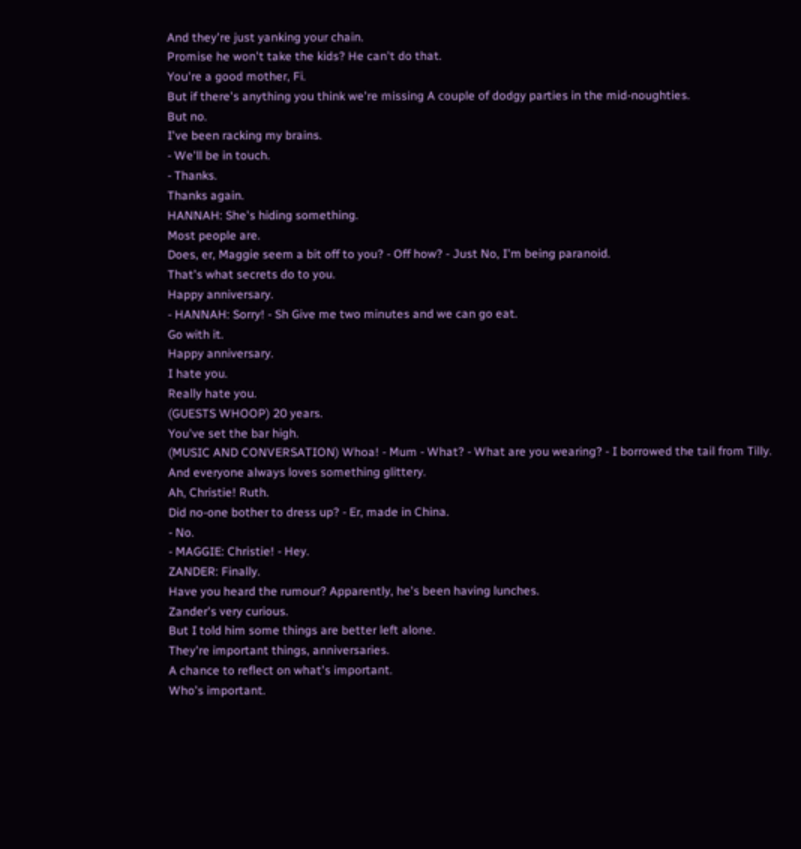And they're just yanking your chain.
Promise he won't take the kids? He can't do that.
You're a good mother, Fi.
But if there's anything you think we're missing A couple of dodgy parties in the mid-noughties.
But no.
I've been racking my brains.
- We'll be in touch.
- Thanks.
Thanks again.
HANNAH: She's hiding something.
Most people are.
Does, er, Maggie seem a bit off to you? - Off how? - Just No, I'm being paranoid.
That's what secrets do to you.
Happy anniversary.
- HANNAH: Sorry! - Sh Give me two minutes and we can go eat.
Go with it.
Happy anniversary.
I hate you.
Really hate you.
(GUESTS WHOOP) 20 years.
You've set the bar high.
(MUSIC AND CONVERSATION) Whoa! - Mum - What? - What are you wearing? - I borrowed the tail from Tilly.
And everyone always loves something glittery.
Ah, Christie! Ruth.
Did no-one bother to dress up? - Er, made in China.
- No.
- MAGGIE: Christie! - Hey.
ZANDER: Finally.
Have you heard the rumour? Apparently, he's been having lunches.
Zander's very curious.
But I told him some things are better left alone.
They're important things, anniversaries.
A chance to reflect on what's important.
Who's important.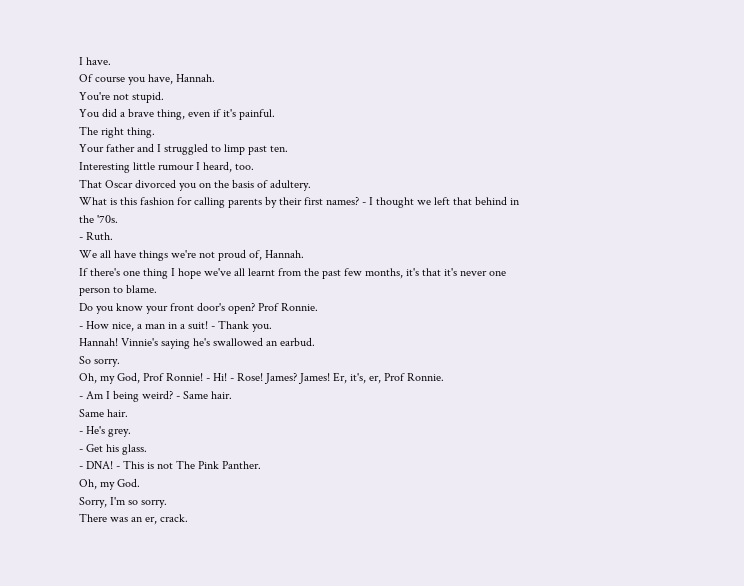I have.
Of course you have, Hannah.
You're not stupid.
You did a brave thing, even if it's painful.
The right thing.
Your father and I struggled to limp past ten.
Interesting little rumour I heard, too.
That Oscar divorced you on the basis of adultery.
What is this fashion for calling parents by their first names? - I thought we left that behind in the '70s.
- Ruth.
We all have things we're not proud of, Hannah.
If there's one thing I hope we've all learnt from the past few months, it's that it's never one person to blame.
Do you know your front door's open? Prof Ronnie.
- How nice, a man in a suit! - Thank you.
Hannah! Vinnie's saying he's swallowed an earbud.
So sorry.
Oh, my God, Prof Ronnie! - Hi! - Rose! James? James! Er, it's, er, Prof Ronnie.
- Am I being weird? - Same hair.
Same hair.
- He's grey.
- Get his glass.
- DNA! - This is not The Pink Panther.
Oh, my God.
Sorry, I'm so sorry.
There was an er, crack.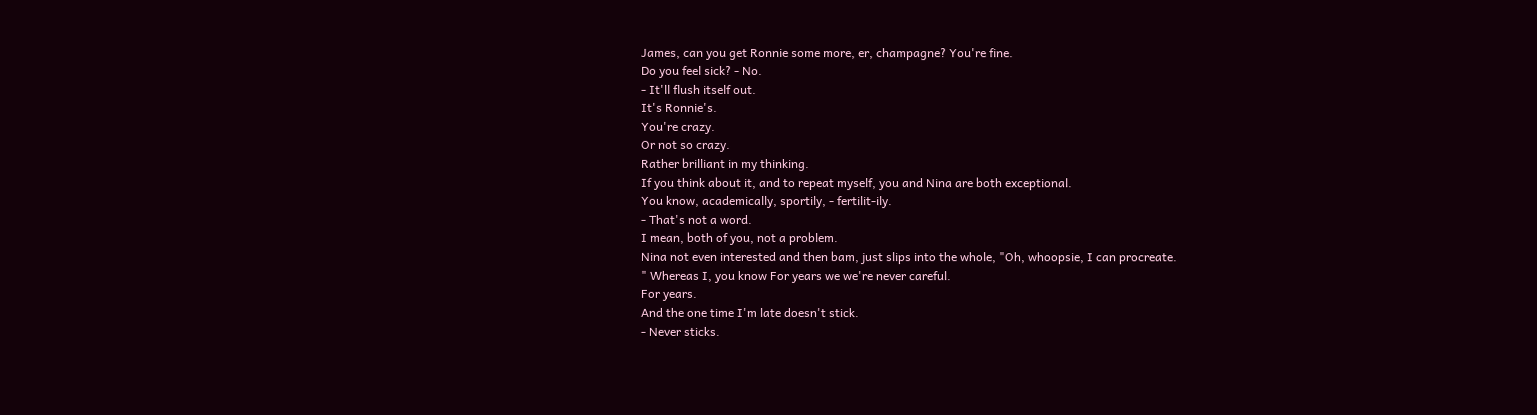James, can you get Ronnie some more, er, champagne? You're fine.
Do you feel sick? - No.
- It'll flush itself out.
It's Ronnie's.
You're crazy.
Or not so crazy.
Rather brilliant in my thinking.
If you think about it, and to repeat myself, you and Nina are both exceptional.
You know, academically, sportily, - fertilit-ily.
- That's not a word.
I mean, both of you, not a problem.
Nina not even interested and then bam, just slips into the whole, "Oh, whoopsie, I can procreate.
" Whereas I, you know For years we we're never careful.
For years.
And the one time I'm late doesn't stick.
- Never sticks.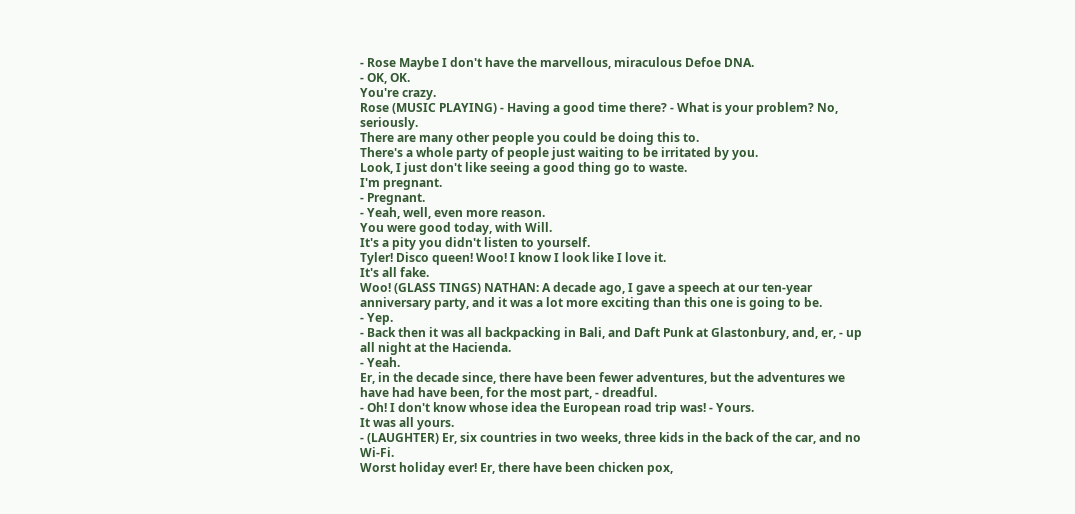- Rose Maybe I don't have the marvellous, miraculous Defoe DNA.
- OK, OK.
You're crazy.
Rose (MUSIC PLAYING) - Having a good time there? - What is your problem? No, seriously.
There are many other people you could be doing this to.
There's a whole party of people just waiting to be irritated by you.
Look, I just don't like seeing a good thing go to waste.
I'm pregnant.
- Pregnant.
- Yeah, well, even more reason.
You were good today, with Will.
It's a pity you didn't listen to yourself.
Tyler! Disco queen! Woo! I know I look like I love it.
It's all fake.
Woo! (GLASS TINGS) NATHAN: A decade ago, I gave a speech at our ten-year anniversary party, and it was a lot more exciting than this one is going to be.
- Yep.
- Back then it was all backpacking in Bali, and Daft Punk at Glastonbury, and, er, - up all night at the Hacienda.
- Yeah.
Er, in the decade since, there have been fewer adventures, but the adventures we have had have been, for the most part, - dreadful.
- Oh! I don't know whose idea the European road trip was! - Yours.
It was all yours.
- (LAUGHTER) Er, six countries in two weeks, three kids in the back of the car, and no Wi-Fi.
Worst holiday ever! Er, there have been chicken pox,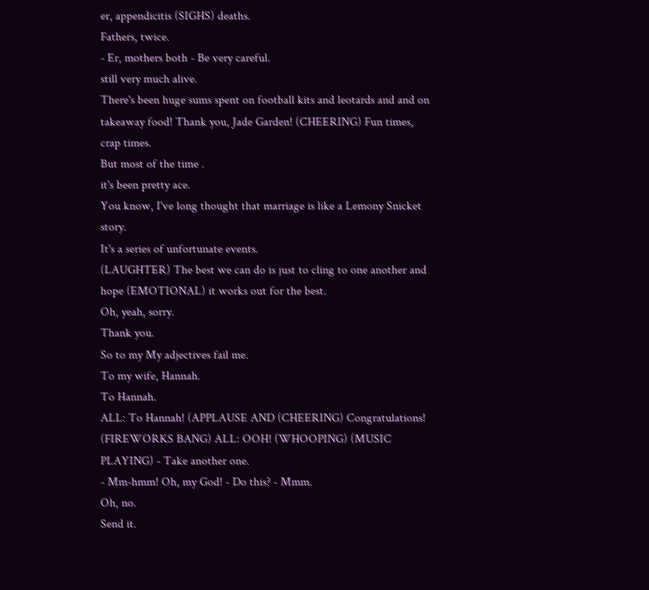er, appendicitis (SIGHS) deaths.
Fathers, twice.
- Er, mothers both - Be very careful.
still very much alive.
There's been huge sums spent on football kits and leotards and and on takeaway food! Thank you, Jade Garden! (CHEERING) Fun times, crap times.
But most of the time .
it's been pretty ace.
You know, I've long thought that marriage is like a Lemony Snicket story.
It's a series of unfortunate events.
(LAUGHTER) The best we can do is just to cling to one another and hope (EMOTIONAL) it works out for the best.
Oh, yeah, sorry.
Thank you.
So to my My adjectives fail me.
To my wife, Hannah.
To Hannah.
ALL: To Hannah! (APPLAUSE AND (CHEERING) Congratulations! (FIREWORKS BANG) ALL: OOH! (WHOOPING) (MUSIC PLAYING) - Take another one.
- Mm-hmm! Oh, my God! - Do this? - Mmm.
Oh, no.
Send it.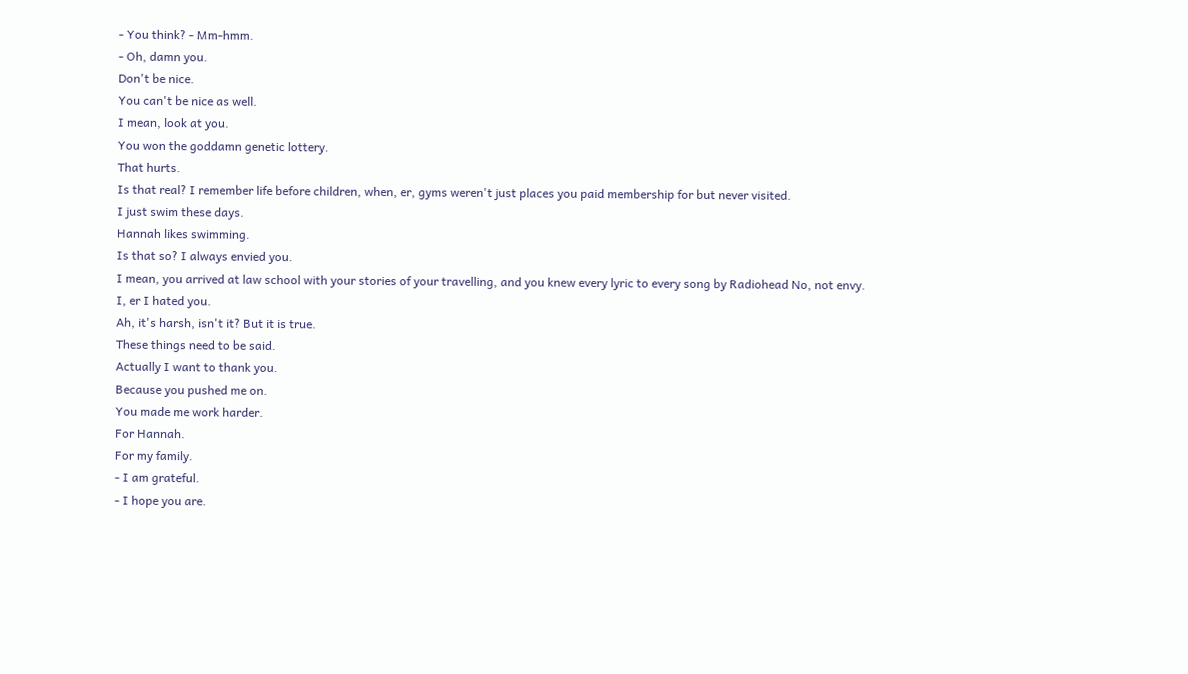- You think? - Mm-hmm.
- Oh, damn you.
Don't be nice.
You can't be nice as well.
I mean, look at you.
You won the goddamn genetic lottery.
That hurts.
Is that real? I remember life before children, when, er, gyms weren't just places you paid membership for but never visited.
I just swim these days.
Hannah likes swimming.
Is that so? I always envied you.
I mean, you arrived at law school with your stories of your travelling, and you knew every lyric to every song by Radiohead No, not envy.
I, er I hated you.
Ah, it's harsh, isn't it? But it is true.
These things need to be said.
Actually I want to thank you.
Because you pushed me on.
You made me work harder.
For Hannah.
For my family.
- I am grateful.
- I hope you are.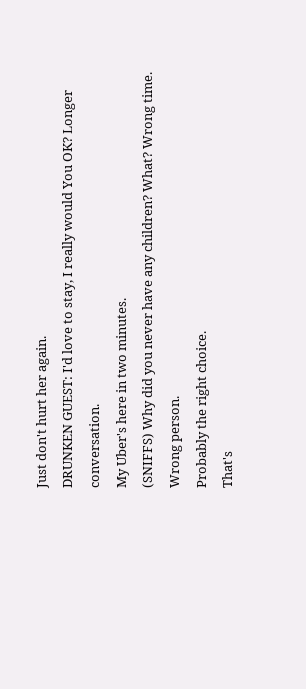Just don't hurt her again.
DRUNKEN GUEST: I'd love to stay, I really would You OK? Longer conversation.
My Uber's here in two minutes.
(SNIFFS) Why did you never have any children? What? Wrong time.
Wrong person.
Probably the right choice.
That's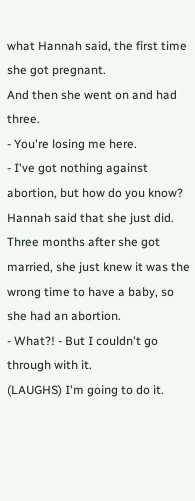what Hannah said, the first time she got pregnant.
And then she went on and had three.
- You're losing me here.
- I've got nothing against abortion, but how do you know? Hannah said that she just did.
Three months after she got married, she just knew it was the wrong time to have a baby, so she had an abortion.
- What?! - But I couldn't go through with it.
(LAUGHS) I'm going to do it.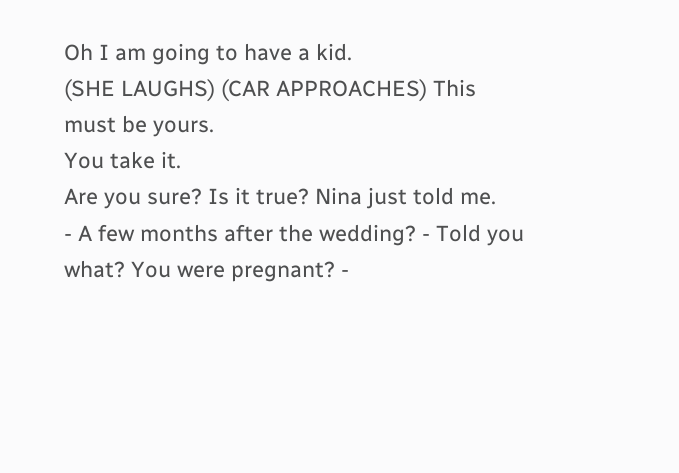Oh I am going to have a kid.
(SHE LAUGHS) (CAR APPROACHES) This must be yours.
You take it.
Are you sure? Is it true? Nina just told me.
- A few months after the wedding? - Told you what? You were pregnant? -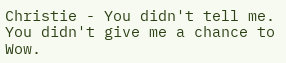Christie - You didn't tell me.
You didn't give me a chance to Wow.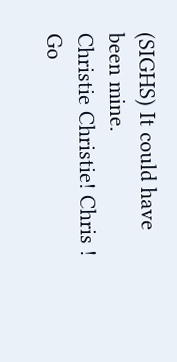(SIGHS) It could have been mine.
Christie Christie! Chris ! Go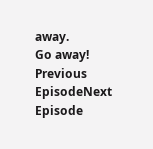away.
Go away!
Previous EpisodeNext Episode